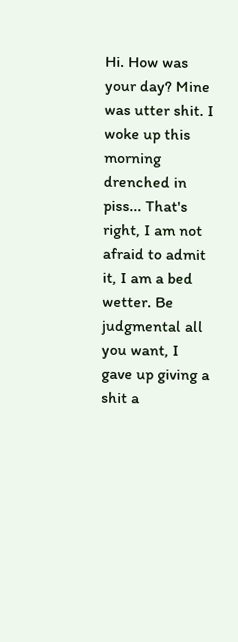Hi. How was your day? Mine was utter shit. I woke up this morning drenched in piss... That's right, I am not afraid to admit it, I am a bed wetter. Be judgmental all you want, I gave up giving a shit a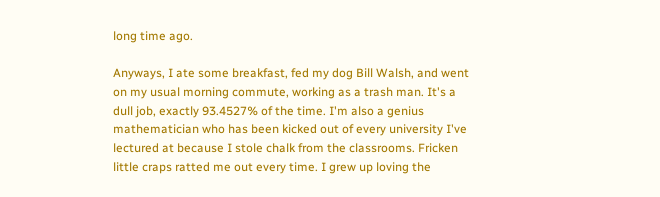long time ago.

Anyways, I ate some breakfast, fed my dog Bill Walsh, and went on my usual morning commute, working as a trash man. It's a dull job, exactly 93.4527% of the time. I'm also a genius mathematician who has been kicked out of every university I've lectured at because I stole chalk from the classrooms. Fricken little craps ratted me out every time. I grew up loving the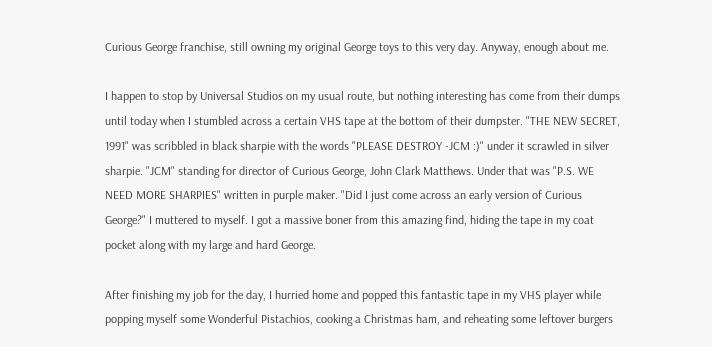Curious George franchise, still owning my original George toys to this very day. Anyway, enough about me.

I happen to stop by Universal Studios on my usual route, but nothing interesting has come from their dumps until today when I stumbled across a certain VHS tape at the bottom of their dumpster. "THE NEW SECRET, 1991" was scribbled in black sharpie with the words "PLEASE DESTROY -JCM :)" under it scrawled in silver sharpie. "JCM" standing for director of Curious George, John Clark Matthews. Under that was "P.S. WE NEED MORE SHARPIES" written in purple maker. "Did I just come across an early version of Curious George?" I muttered to myself. I got a massive boner from this amazing find, hiding the tape in my coat pocket along with my large and hard George.

After finishing my job for the day, I hurried home and popped this fantastic tape in my VHS player while popping myself some Wonderful Pistachios, cooking a Christmas ham, and reheating some leftover burgers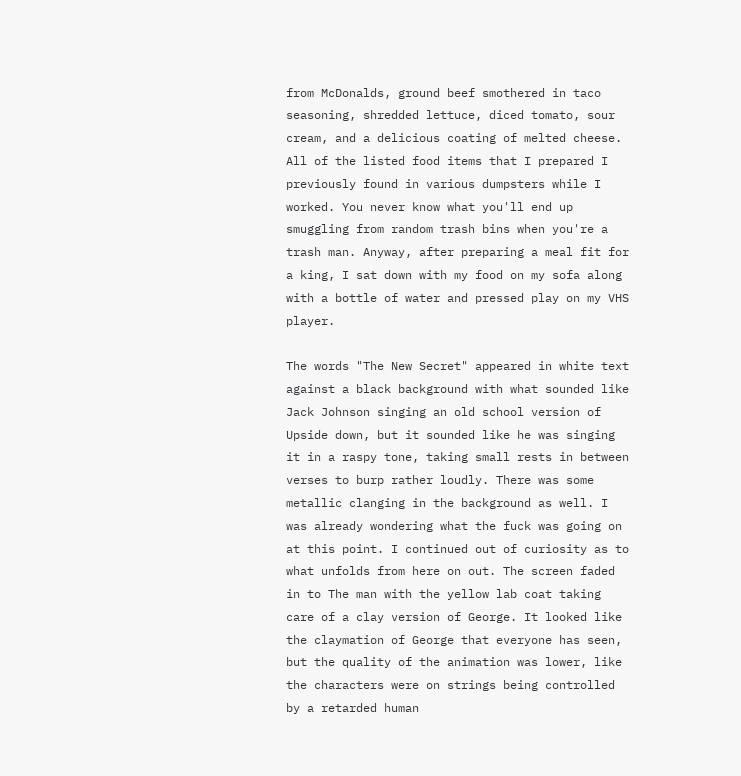from McDonalds, ground beef smothered in taco seasoning, shredded lettuce, diced tomato, sour cream, and a delicious coating of melted cheese. All of the listed food items that I prepared I previously found in various dumpsters while I worked. You never know what you'll end up smuggling from random trash bins when you're a trash man. Anyway, after preparing a meal fit for a king, I sat down with my food on my sofa along with a bottle of water and pressed play on my VHS player.

The words "The New Secret" appeared in white text against a black background with what sounded like Jack Johnson singing an old school version of Upside down, but it sounded like he was singing it in a raspy tone, taking small rests in between verses to burp rather loudly. There was some metallic clanging in the background as well. I was already wondering what the fuck was going on at this point. I continued out of curiosity as to what unfolds from here on out. The screen faded in to The man with the yellow lab coat taking care of a clay version of George. It looked like the claymation of George that everyone has seen, but the quality of the animation was lower, like the characters were on strings being controlled by a retarded human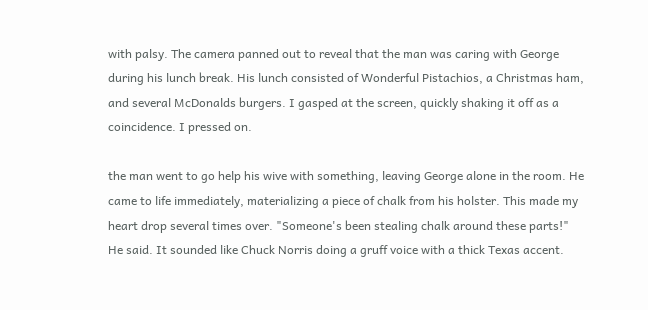with palsy. The camera panned out to reveal that the man was caring with George during his lunch break. His lunch consisted of Wonderful Pistachios, a Christmas ham, and several McDonalds burgers. I gasped at the screen, quickly shaking it off as a coincidence. I pressed on.

the man went to go help his wive with something, leaving George alone in the room. He came to life immediately, materializing a piece of chalk from his holster. This made my heart drop several times over. "Someone's been stealing chalk around these parts!" He said. It sounded like Chuck Norris doing a gruff voice with a thick Texas accent.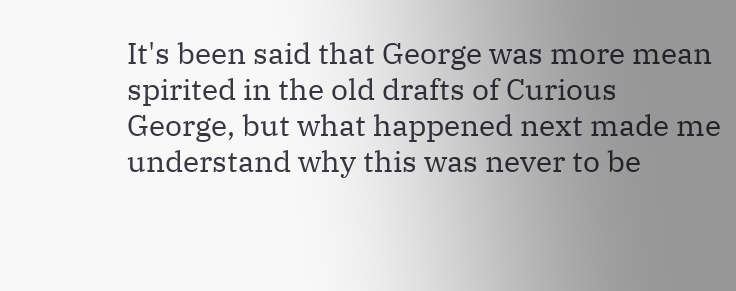It's been said that George was more mean spirited in the old drafts of Curious George, but what happened next made me understand why this was never to be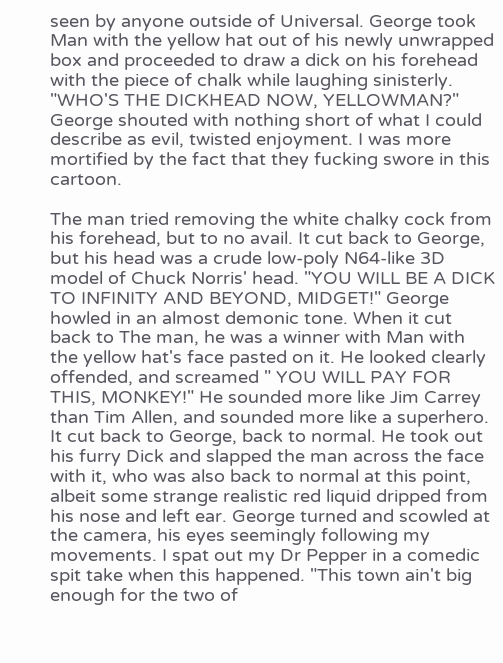seen by anyone outside of Universal. George took Man with the yellow hat out of his newly unwrapped box and proceeded to draw a dick on his forehead with the piece of chalk while laughing sinisterly. "WHO'S THE DICKHEAD NOW, YELLOWMAN?" George shouted with nothing short of what I could describe as evil, twisted enjoyment. I was more mortified by the fact that they fucking swore in this cartoon.

The man tried removing the white chalky cock from his forehead, but to no avail. It cut back to George, but his head was a crude low-poly N64-like 3D model of Chuck Norris' head. "YOU WILL BE A DICK TO INFINITY AND BEYOND, MIDGET!" George howled in an almost demonic tone. When it cut back to The man, he was a winner with Man with the yellow hat's face pasted on it. He looked clearly offended, and screamed " YOU WILL PAY FOR THIS, MONKEY!" He sounded more like Jim Carrey than Tim Allen, and sounded more like a superhero. It cut back to George, back to normal. He took out his furry Dick and slapped the man across the face with it, who was also back to normal at this point, albeit some strange realistic red liquid dripped from his nose and left ear. George turned and scowled at the camera, his eyes seemingly following my movements. I spat out my Dr Pepper in a comedic spit take when this happened. "This town ain't big enough for the two of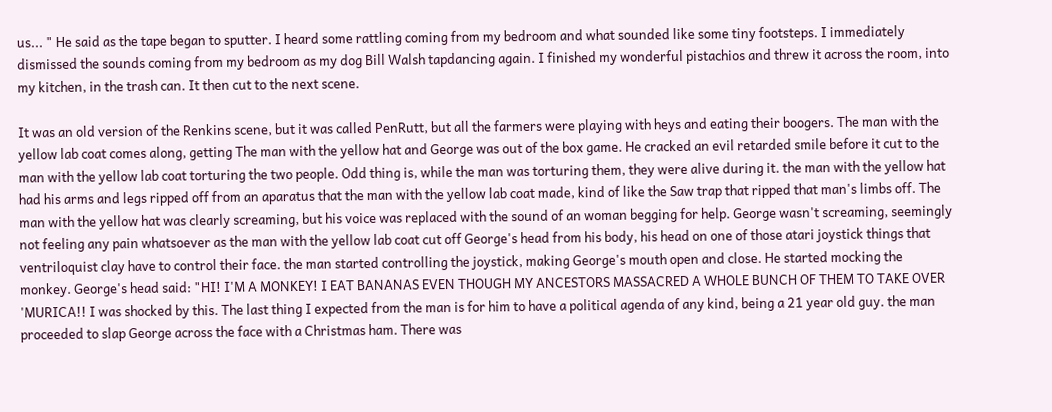us... " He said as the tape began to sputter. I heard some rattling coming from my bedroom and what sounded like some tiny footsteps. I immediately dismissed the sounds coming from my bedroom as my dog Bill Walsh tapdancing again. I finished my wonderful pistachios and threw it across the room, into my kitchen, in the trash can. It then cut to the next scene.

It was an old version of the Renkins scene, but it was called PenRutt, but all the farmers were playing with heys and eating their boogers. The man with the yellow lab coat comes along, getting The man with the yellow hat and George was out of the box game. He cracked an evil retarded smile before it cut to the man with the yellow lab coat torturing the two people. Odd thing is, while the man was torturing them, they were alive during it. the man with the yellow hat had his arms and legs ripped off from an aparatus that the man with the yellow lab coat made, kind of like the Saw trap that ripped that man's limbs off. The man with the yellow hat was clearly screaming, but his voice was replaced with the sound of an woman begging for help. George wasn't screaming, seemingly not feeling any pain whatsoever as the man with the yellow lab coat cut off George's head from his body, his head on one of those atari joystick things that ventriloquist clay have to control their face. the man started controlling the joystick, making George's mouth open and close. He started mocking the monkey. George's head said: "HI! I'M A MONKEY! I EAT BANANAS EVEN THOUGH MY ANCESTORS MASSACRED A WHOLE BUNCH OF THEM TO TAKE OVER 'MURICA!! I was shocked by this. The last thing I expected from the man is for him to have a political agenda of any kind, being a 21 year old guy. the man proceeded to slap George across the face with a Christmas ham. There was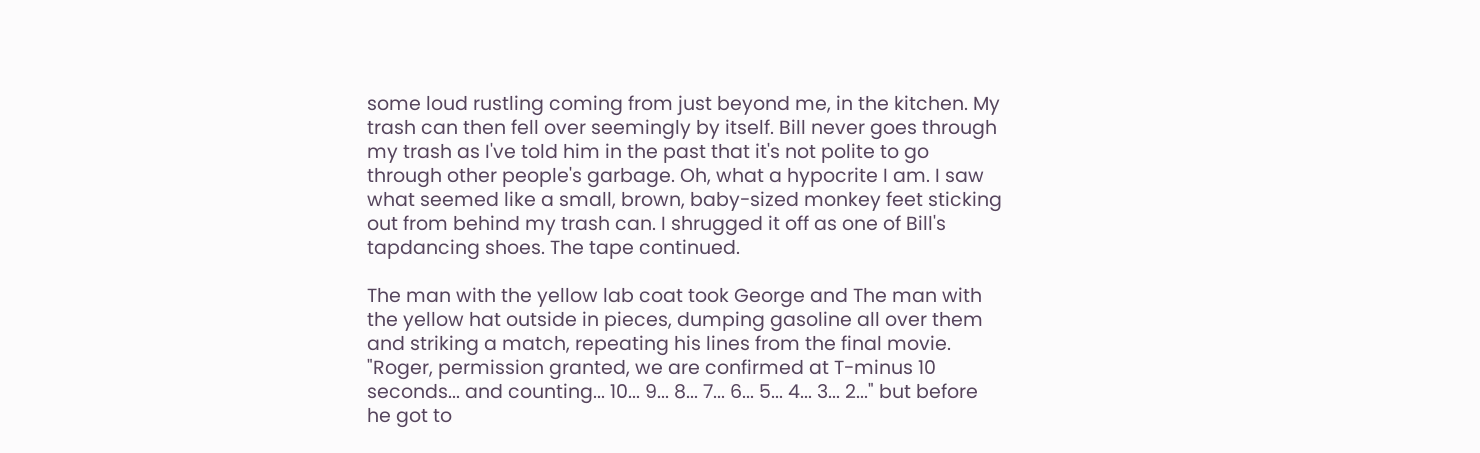some loud rustling coming from just beyond me, in the kitchen. My trash can then fell over seemingly by itself. Bill never goes through my trash as I've told him in the past that it's not polite to go through other people's garbage. Oh, what a hypocrite I am. I saw what seemed like a small, brown, baby-sized monkey feet sticking out from behind my trash can. I shrugged it off as one of Bill's tapdancing shoes. The tape continued.

The man with the yellow lab coat took George and The man with the yellow hat outside in pieces, dumping gasoline all over them and striking a match, repeating his lines from the final movie. "Roger, permission granted, we are confirmed at T-minus 10 seconds... and counting... 10... 9... 8... 7... 6... 5... 4... 3... 2..." but before he got to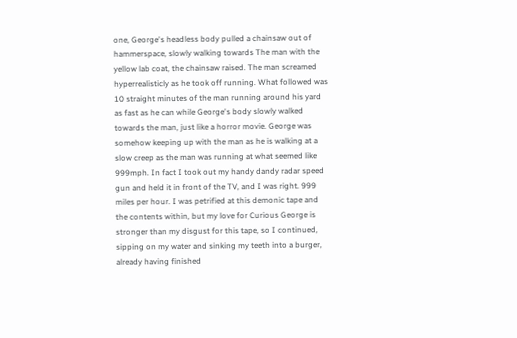one, George's headless body pulled a chainsaw out of hammerspace, slowly walking towards The man with the yellow lab coat, the chainsaw raised. The man screamed hyperrealisticly as he took off running. What followed was 10 straight minutes of the man running around his yard as fast as he can while George's body slowly walked towards the man, just like a horror movie. George was somehow keeping up with the man as he is walking at a slow creep as the man was running at what seemed like 999mph. In fact I took out my handy dandy radar speed gun and held it in front of the TV, and I was right. 999 miles per hour. I was petrified at this demonic tape and the contents within, but my love for Curious George is stronger than my disgust for this tape, so I continued, sipping on my water and sinking my teeth into a burger, already having finished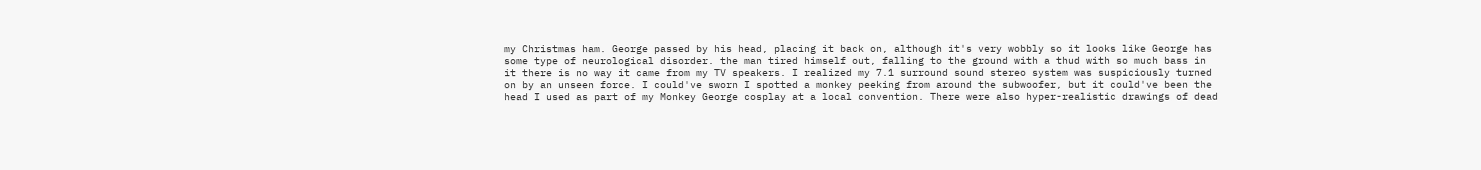my Christmas ham. George passed by his head, placing it back on, although it's very wobbly so it looks like George has some type of neurological disorder. the man tired himself out, falling to the ground with a thud with so much bass in it there is no way it came from my TV speakers. I realized my 7.1 surround sound stereo system was suspiciously turned on by an unseen force. I could've sworn I spotted a monkey peeking from around the subwoofer, but it could've been the head I used as part of my Monkey George cosplay at a local convention. There were also hyper-realistic drawings of dead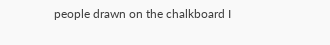people drawn on the chalkboard I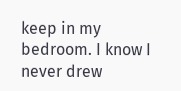keep in my bedroom. I know I never drew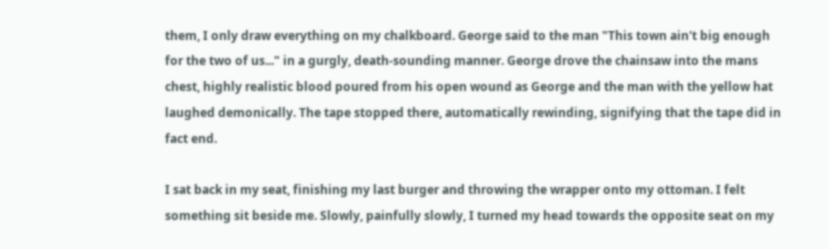them, I only draw everything on my chalkboard. George said to the man "This town ain't big enough for the two of us..." in a gurgly, death-sounding manner. George drove the chainsaw into the mans chest, highly realistic blood poured from his open wound as George and the man with the yellow hat laughed demonically. The tape stopped there, automatically rewinding, signifying that the tape did in fact end.

I sat back in my seat, finishing my last burger and throwing the wrapper onto my ottoman. I felt something sit beside me. Slowly, painfully slowly, I turned my head towards the opposite seat on my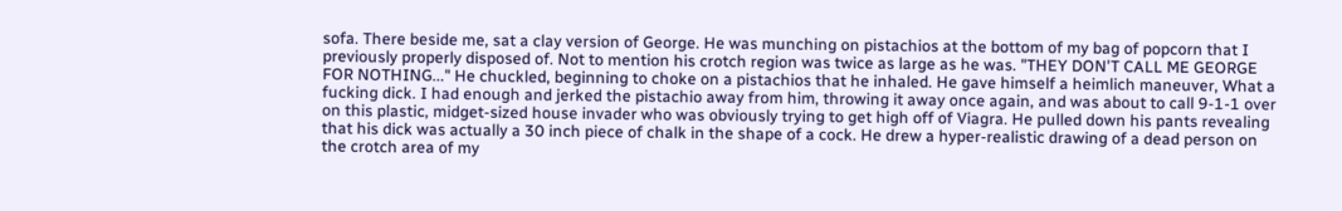sofa. There beside me, sat a clay version of George. He was munching on pistachios at the bottom of my bag of popcorn that I previously properly disposed of. Not to mention his crotch region was twice as large as he was. "THEY DON'T CALL ME GEORGE FOR NOTHING..." He chuckled, beginning to choke on a pistachios that he inhaled. He gave himself a heimlich maneuver, What a fucking dick. I had enough and jerked the pistachio away from him, throwing it away once again, and was about to call 9-1-1 over on this plastic, midget-sized house invader who was obviously trying to get high off of Viagra. He pulled down his pants revealing that his dick was actually a 30 inch piece of chalk in the shape of a cock. He drew a hyper-realistic drawing of a dead person on the crotch area of my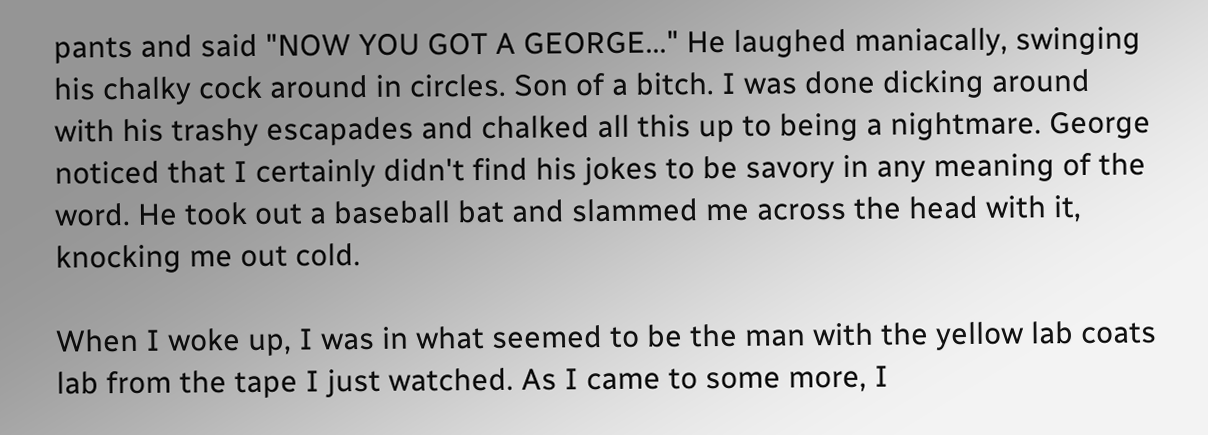pants and said "NOW YOU GOT A GEORGE..." He laughed maniacally, swinging his chalky cock around in circles. Son of a bitch. I was done dicking around with his trashy escapades and chalked all this up to being a nightmare. George noticed that I certainly didn't find his jokes to be savory in any meaning of the word. He took out a baseball bat and slammed me across the head with it, knocking me out cold.

When I woke up, I was in what seemed to be the man with the yellow lab coats lab from the tape I just watched. As I came to some more, I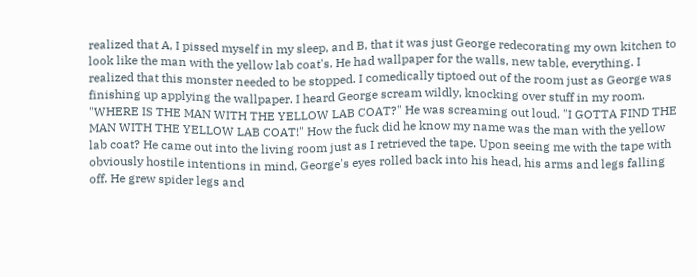realized that A, I pissed myself in my sleep, and B, that it was just George redecorating my own kitchen to look like the man with the yellow lab coat's. He had wallpaper for the walls, new table, everything. I realized that this monster needed to be stopped. I comedically tiptoed out of the room just as George was finishing up applying the wallpaper. I heard George scream wildly, knocking over stuff in my room. "WHERE IS THE MAN WITH THE YELLOW LAB COAT?" He was screaming out loud. "I GOTTA FIND THE MAN WITH THE YELLOW LAB COAT!" How the fuck did he know my name was the man with the yellow lab coat? He came out into the living room just as I retrieved the tape. Upon seeing me with the tape with obviously hostile intentions in mind, George's eyes rolled back into his head, his arms and legs falling off. He grew spider legs and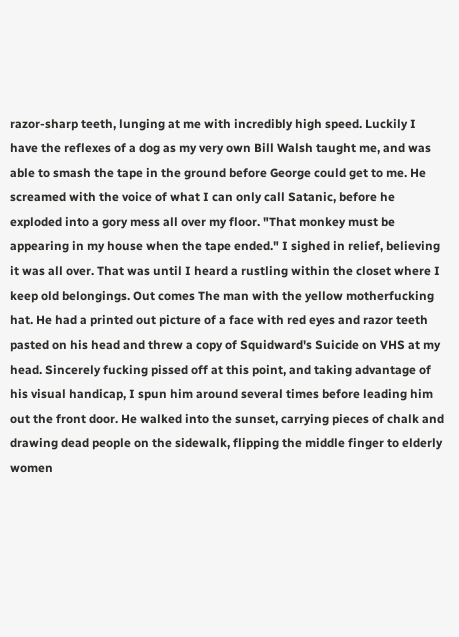razor-sharp teeth, lunging at me with incredibly high speed. Luckily I have the reflexes of a dog as my very own Bill Walsh taught me, and was able to smash the tape in the ground before George could get to me. He screamed with the voice of what I can only call Satanic, before he exploded into a gory mess all over my floor. "That monkey must be appearing in my house when the tape ended." I sighed in relief, believing it was all over. That was until I heard a rustling within the closet where I keep old belongings. Out comes The man with the yellow motherfucking hat. He had a printed out picture of a face with red eyes and razor teeth pasted on his head and threw a copy of Squidward's Suicide on VHS at my head. Sincerely fucking pissed off at this point, and taking advantage of his visual handicap, I spun him around several times before leading him out the front door. He walked into the sunset, carrying pieces of chalk and drawing dead people on the sidewalk, flipping the middle finger to elderly women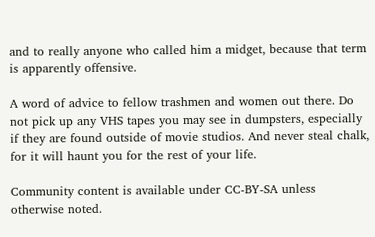and to really anyone who called him a midget, because that term is apparently offensive.

A word of advice to fellow trashmen and women out there. Do not pick up any VHS tapes you may see in dumpsters, especially if they are found outside of movie studios. And never steal chalk, for it will haunt you for the rest of your life.

Community content is available under CC-BY-SA unless otherwise noted.